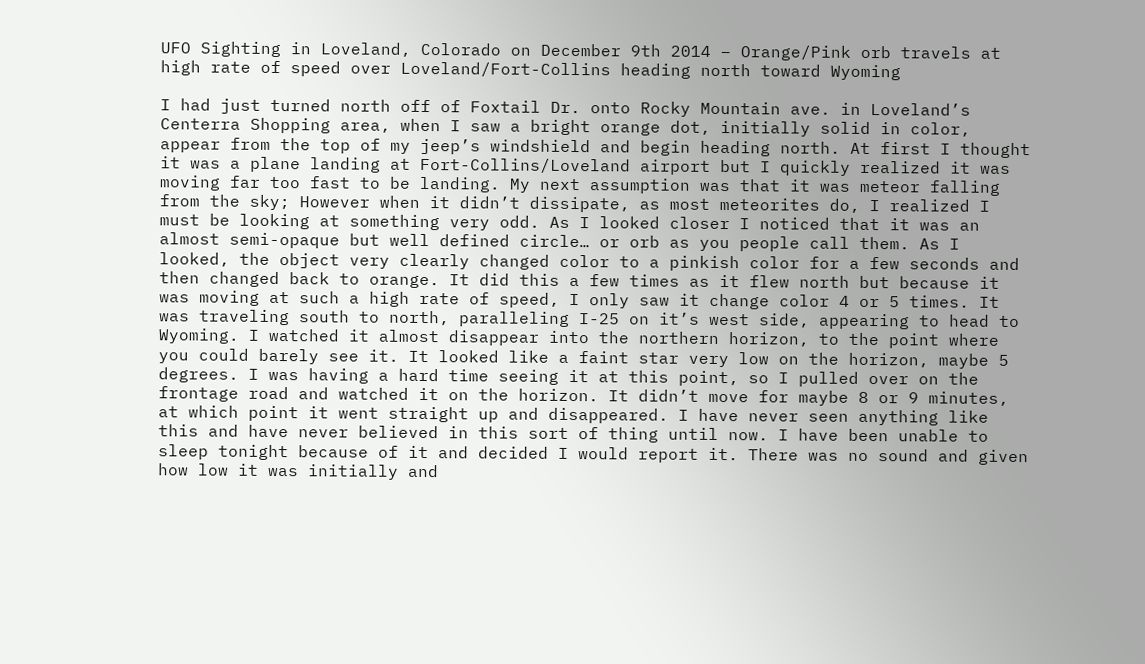UFO Sighting in Loveland, Colorado on December 9th 2014 – Orange/Pink orb travels at high rate of speed over Loveland/Fort-Collins heading north toward Wyoming

I had just turned north off of Foxtail Dr. onto Rocky Mountain ave. in Loveland’s Centerra Shopping area, when I saw a bright orange dot, initially solid in color, appear from the top of my jeep’s windshield and begin heading north. At first I thought it was a plane landing at Fort-Collins/Loveland airport but I quickly realized it was moving far too fast to be landing. My next assumption was that it was meteor falling from the sky; However when it didn’t dissipate, as most meteorites do, I realized I must be looking at something very odd. As I looked closer I noticed that it was an almost semi-opaque but well defined circle… or orb as you people call them. As I looked, the object very clearly changed color to a pinkish color for a few seconds and then changed back to orange. It did this a few times as it flew north but because it was moving at such a high rate of speed, I only saw it change color 4 or 5 times. It was traveling south to north, paralleling I-25 on it’s west side, appearing to head to Wyoming. I watched it almost disappear into the northern horizon, to the point where you could barely see it. It looked like a faint star very low on the horizon, maybe 5 degrees. I was having a hard time seeing it at this point, so I pulled over on the frontage road and watched it on the horizon. It didn’t move for maybe 8 or 9 minutes, at which point it went straight up and disappeared. I have never seen anything like this and have never believed in this sort of thing until now. I have been unable to sleep tonight because of it and decided I would report it. There was no sound and given how low it was initially and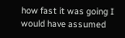how fast it was going I would have assumed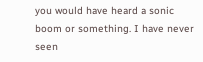you would have heard a sonic boom or something. I have never seen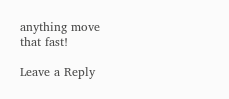anything move that fast!

Leave a Reply